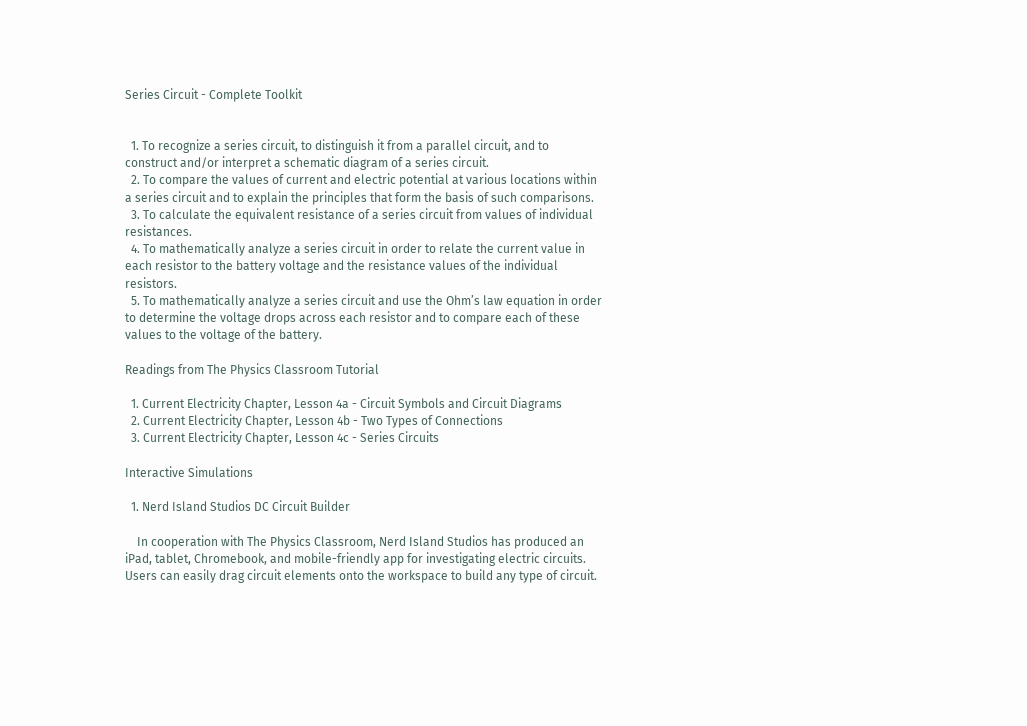Series Circuit - Complete Toolkit


  1. To recognize a series circuit, to distinguish it from a parallel circuit, and to construct and/or interpret a schematic diagram of a series circuit.
  2. To compare the values of current and electric potential at various locations within a series circuit and to explain the principles that form the basis of such comparisons.
  3. To calculate the equivalent resistance of a series circuit from values of individual resistances.
  4. To mathematically analyze a series circuit in order to relate the current value in each resistor to the battery voltage and the resistance values of the individual resistors.
  5. To mathematically analyze a series circuit and use the Ohm’s law equation in order to determine the voltage drops across each resistor and to compare each of these values to the voltage of the battery.

Readings from The Physics Classroom Tutorial

  1. Current Electricity Chapter, Lesson 4a - Circuit Symbols and Circuit Diagrams
  2. Current Electricity Chapter, Lesson 4b - Two Types of Connections
  3. Current Electricity Chapter, Lesson 4c - Series Circuits

Interactive Simulations

  1. Nerd Island Studios DC Circuit Builder

    In cooperation with The Physics Classroom, Nerd Island Studios has produced an iPad, tablet, Chromebook, and mobile-friendly app for investigating electric circuits. Users can easily drag circuit elements onto the workspace to build any type of circuit.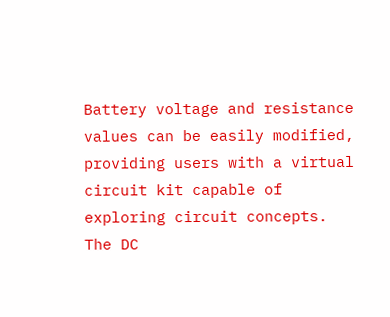Battery voltage and resistance values can be easily modified, providing users with a virtual circuit kit capable of exploring circuit concepts. The DC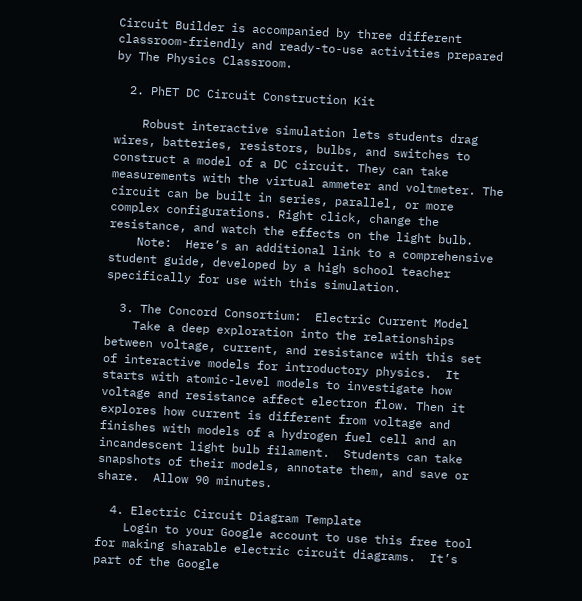Circuit Builder is accompanied by three different classroom-friendly and ready-to-use activities prepared by The Physics Classroom.

  2. PhET DC Circuit Construction Kit

    Robust interactive simulation lets students drag wires, batteries, resistors, bulbs, and switches to construct a model of a DC circuit. They can take measurements with the virtual ammeter and voltmeter. The circuit can be built in series, parallel, or more complex configurations. Right click, change the resistance, and watch the effects on the light bulb.
    Note:  Here’s an additional link to a comprehensive student guide, developed by a high school teacher specifically for use with this simulation.

  3. The Concord Consortium:  Electric Current Model
    Take a deep exploration into the relationships between voltage, current, and resistance with this set of interactive models for introductory physics.  It starts with atomic-level models to investigate how voltage and resistance affect electron flow. Then it explores how current is different from voltage and finishes with models of a hydrogen fuel cell and an incandescent light bulb filament.  Students can take snapshots of their models, annotate them, and save or share.  Allow 90 minutes.

  4. Electric Circuit Diagram Template
    Login to your Google account to use this free tool for making sharable electric circuit diagrams.  It’s part of the Google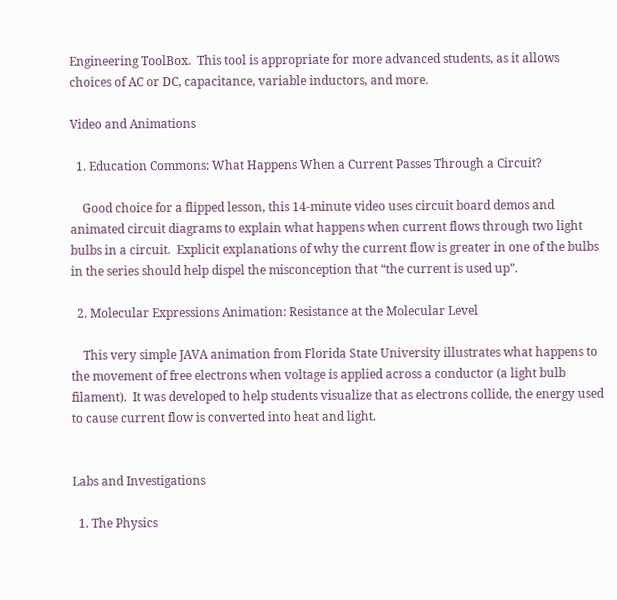Engineering ToolBox.  This tool is appropriate for more advanced students, as it allows choices of AC or DC, capacitance, variable inductors, and more.

Video and Animations

  1. Education Commons: What Happens When a Current Passes Through a Circuit?

    Good choice for a flipped lesson, this 14-minute video uses circuit board demos and animated circuit diagrams to explain what happens when current flows through two light bulbs in a circuit.  Explicit explanations of why the current flow is greater in one of the bulbs in the series should help dispel the misconception that “the current is used up”.

  2. Molecular Expressions Animation: Resistance at the Molecular Level

    This very simple JAVA animation from Florida State University illustrates what happens to the movement of free electrons when voltage is applied across a conductor (a light bulb filament).  It was developed to help students visualize that as electrons collide, the energy used to cause current flow is converted into heat and light.


Labs and Investigations

  1. The Physics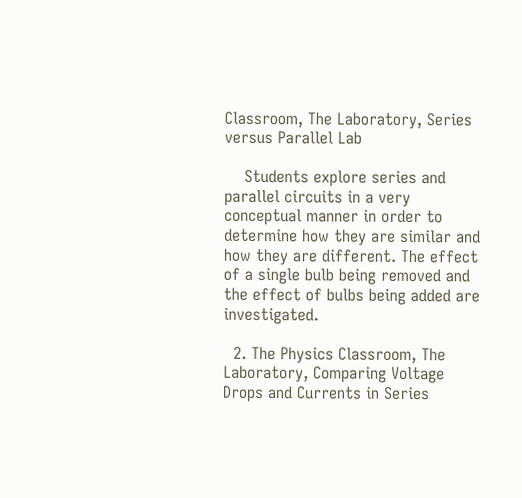Classroom, The Laboratory, Series versus Parallel Lab

    Students explore series and parallel circuits in a very conceptual manner in order to determine how they are similar and how they are different. The effect of a single bulb being removed and the effect of bulbs being added are investigated.

  2. The Physics Classroom, The Laboratory, Comparing Voltage Drops and Currents in Series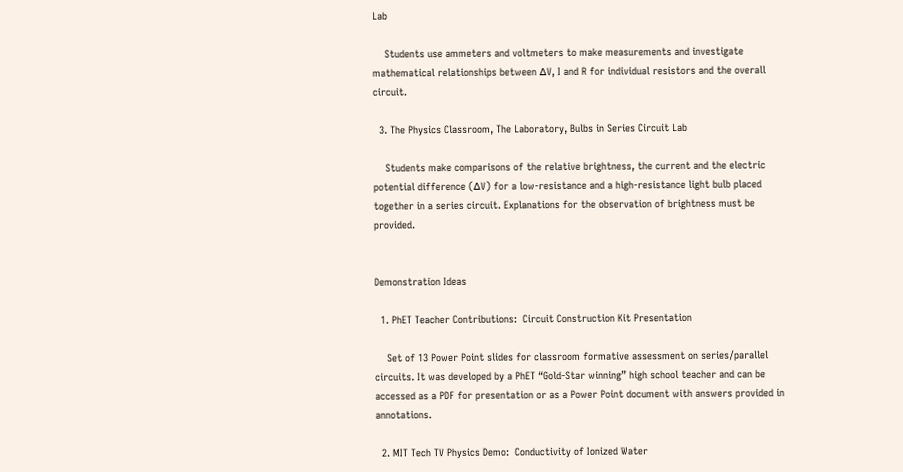Lab

    Students use ammeters and voltmeters to make measurements and investigate mathematical relationships between ∆V, I and R for individual resistors and the overall circuit.

  3. The Physics Classroom, The Laboratory, Bulbs in Series Circuit Lab

    Students make comparisons of the relative brightness, the current and the electric potential difference (∆V) for a low-resistance and a high-resistance light bulb placed together in a series circuit. Explanations for the observation of brightness must be provided.


Demonstration Ideas

  1. PhET Teacher Contributions:  Circuit Construction Kit Presentation

    Set of 13 Power Point slides for classroom formative assessment on series/parallel circuits. It was developed by a PhET “Gold-Star winning” high school teacher and can be accessed as a PDF for presentation or as a Power Point document with answers provided in annotations.

  2. MIT Tech TV Physics Demo:  Conductivity of Ionized Water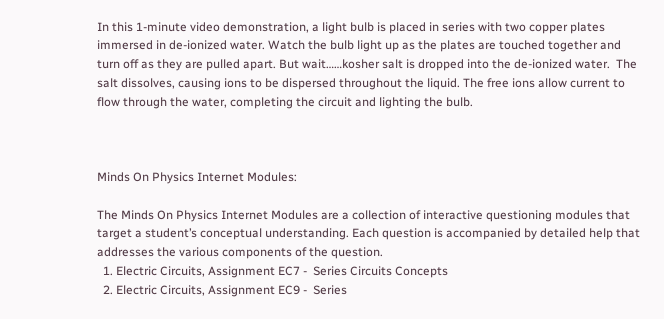In this 1-minute video demonstration, a light bulb is placed in series with two copper plates immersed in de-ionized water. Watch the bulb light up as the plates are touched together and turn off as they are pulled apart. But wait……kosher salt is dropped into the de-ionized water.  The salt dissolves, causing ions to be dispersed throughout the liquid. The free ions allow current to flow through the water, completing the circuit and lighting the bulb.



Minds On Physics Internet Modules:

The Minds On Physics Internet Modules are a collection of interactive questioning modules that target a student’s conceptual understanding. Each question is accompanied by detailed help that addresses the various components of the question.
  1. Electric Circuits, Assignment EC7 -  Series Circuits Concepts
  2. Electric Circuits, Assignment EC9 -  Series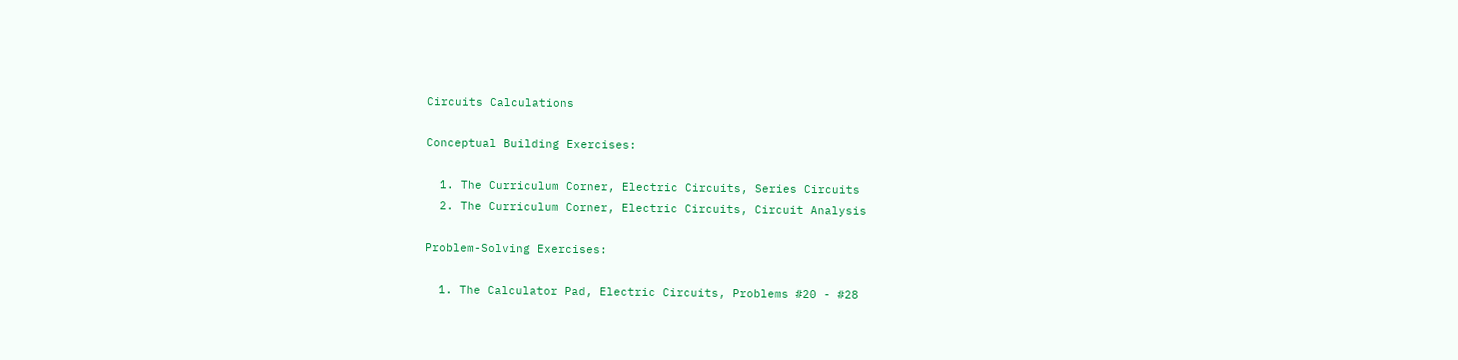Circuits Calculations

Conceptual Building Exercises:

  1. The Curriculum Corner, Electric Circuits, Series Circuits
  2. The Curriculum Corner, Electric Circuits, Circuit Analysis

Problem-Solving Exercises:

  1. The Calculator Pad, Electric Circuits, Problems #20 - #28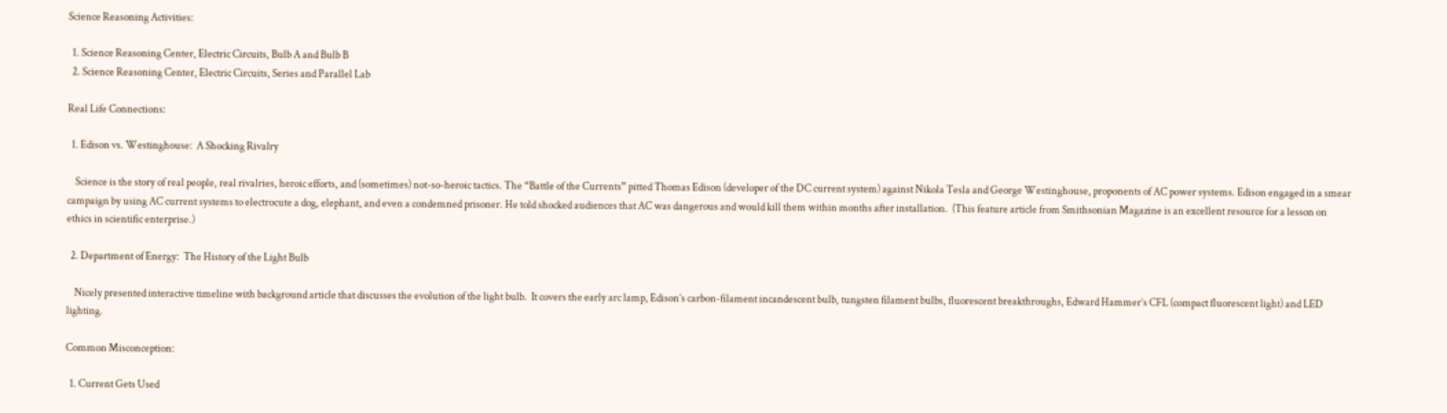Science Reasoning Activities:

  1. Science Reasoning Center, Electric Circuits, Bulb A and Bulb B
  2. Science Reasoning Center, Electric Circuits, Series and Parallel Lab

Real Life Connections:

  1. Edison vs. Westinghouse:  A Shocking Rivalry

    Science is the story of real people, real rivalries, heroic efforts, and (sometimes) not-so-heroic tactics. The “Battle of the Currents” pitted Thomas Edison (developer of the DC current system) against Nikola Tesla and George Westinghouse, proponents of AC power systems. Edison engaged in a smear campaign by using AC current systems to electrocute a dog, elephant, and even a condemned prisoner. He told shocked audiences that AC was dangerous and would kill them within months after installation.  (This feature article from Smithsonian Magazine is an excellent resource for a lesson on ethics in scientific enterprise.)

  2. Department of Energy:  The History of the Light Bulb

    Nicely presented interactive timeline with background article that discusses the evolution of the light bulb.  It covers the early arc lamp, Edison’s carbon-filament incandescent bulb, tungsten filament bulbs, fluorescent breakthroughs, Edward Hammer’s CFL (compact fluorescent light) and LED lighting.

Common Misconception:

  1. Current Gets Used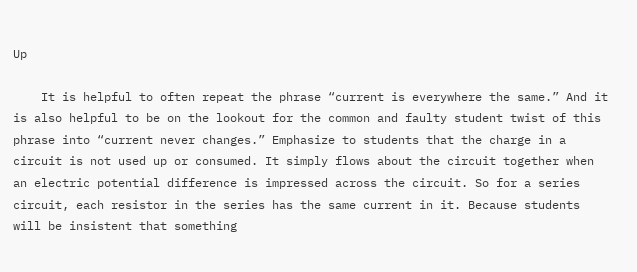Up

    It is helpful to often repeat the phrase “current is everywhere the same.” And it is also helpful to be on the lookout for the common and faulty student twist of this phrase into “current never changes.” Emphasize to students that the charge in a circuit is not used up or consumed. It simply flows about the circuit together when an electric potential difference is impressed across the circuit. So for a series circuit, each resistor in the series has the same current in it. Because students will be insistent that something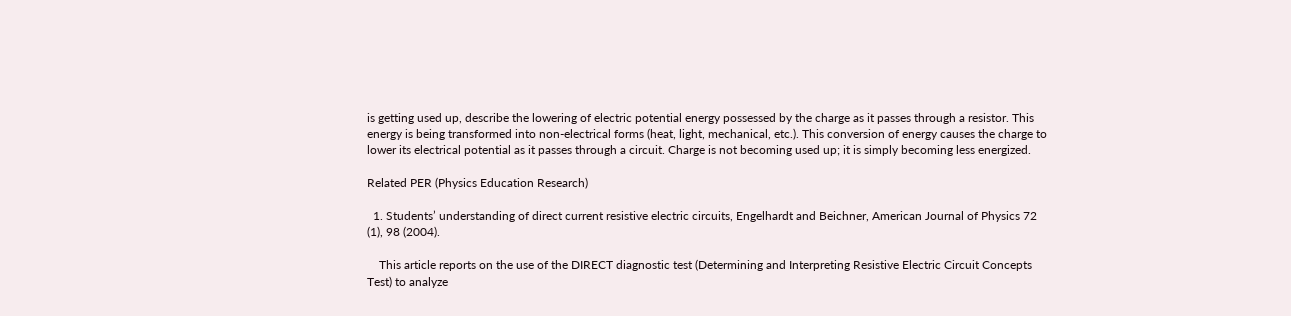is getting used up, describe the lowering of electric potential energy possessed by the charge as it passes through a resistor. This energy is being transformed into non-electrical forms (heat, light, mechanical, etc.). This conversion of energy causes the charge to lower its electrical potential as it passes through a circuit. Charge is not becoming used up; it is simply becoming less energized.

Related PER (Physics Education Research)

  1. Students’ understanding of direct current resistive electric circuits, Engelhardt and Beichner, American Journal of Physics 72 (1), 98 (2004).

    This article reports on the use of the DIRECT diagnostic test (Determining and Interpreting Resistive Electric Circuit Concepts Test) to analyze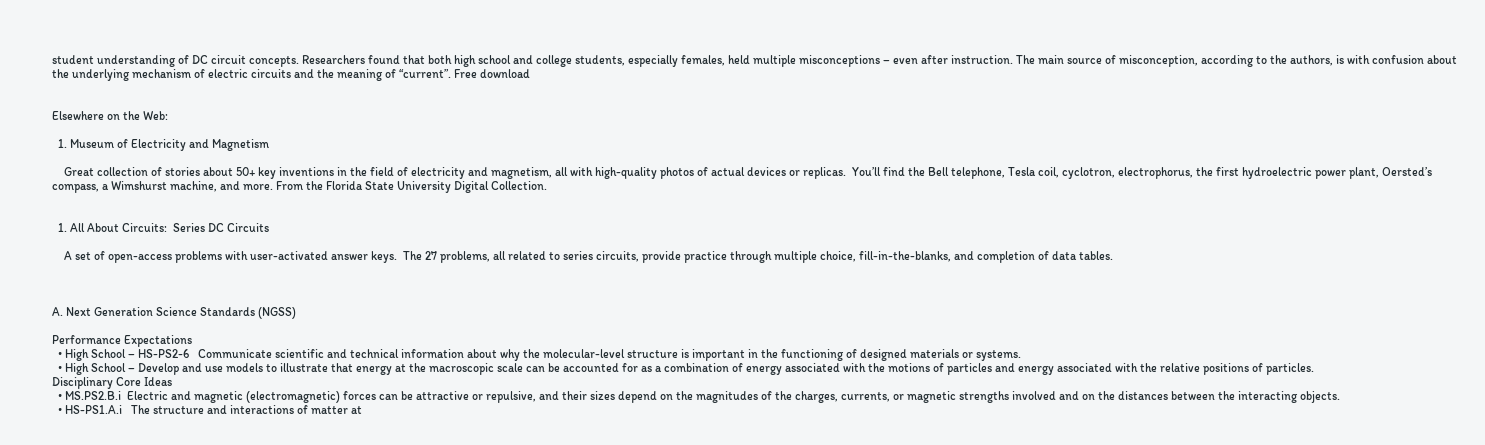student understanding of DC circuit concepts. Researchers found that both high school and college students, especially females, held multiple misconceptions – even after instruction. The main source of misconception, according to the authors, is with confusion about the underlying mechanism of electric circuits and the meaning of “current”. Free download


Elsewhere on the Web:

  1. Museum of Electricity and Magnetism

    Great collection of stories about 50+ key inventions in the field of electricity and magnetism, all with high-quality photos of actual devices or replicas.  You’ll find the Bell telephone, Tesla coil, cyclotron, electrophorus, the first hydroelectric power plant, Oersted’s compass, a Wimshurst machine, and more. From the Florida State University Digital Collection.


  1. All About Circuits:  Series DC Circuits

    A set of open-access problems with user-activated answer keys.  The 27 problems, all related to series circuits, provide practice through multiple choice, fill-in-the-blanks, and completion of data tables.



A. Next Generation Science Standards (NGSS)

Performance Expectations
  • High School – HS-PS2-6   Communicate scientific and technical information about why the molecular-level structure is important in the functioning of designed materials or systems.
  • High School – Develop and use models to illustrate that energy at the macroscopic scale can be accounted for as a combination of energy associated with the motions of particles and energy associated with the relative positions of particles.
Disciplinary Core Ideas
  • MS.PS2.B.i  Electric and magnetic (electromagnetic) forces can be attractive or repulsive, and their sizes depend on the magnitudes of the charges, currents, or magnetic strengths involved and on the distances between the interacting objects.
  • HS-PS1.A.i   The structure and interactions of matter at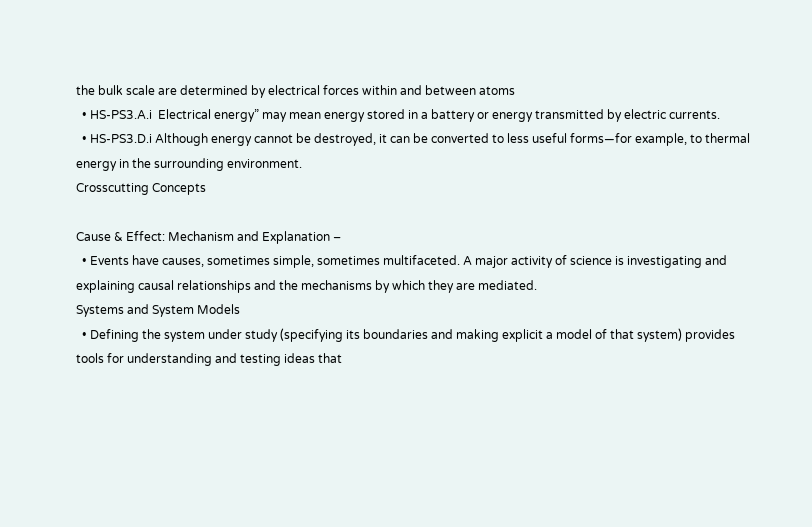the bulk scale are determined by electrical forces within and between atoms
  • HS-PS3.A.i  Electrical energy” may mean energy stored in a battery or energy transmitted by electric currents.
  • HS-PS3.D.i Although energy cannot be destroyed, it can be converted to less useful forms—for example, to thermal energy in the surrounding environment.
Crosscutting Concepts

Cause & Effect: Mechanism and Explanation –
  • Events have causes, sometimes simple, sometimes multifaceted. A major activity of science is investigating and explaining causal relationships and the mechanisms by which they are mediated.
Systems and System Models
  • Defining the system under study (specifying its boundaries and making explicit a model of that system) provides tools for understanding and testing ideas that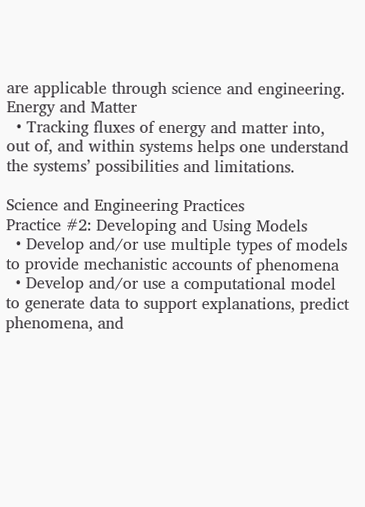are applicable through science and engineering.
Energy and Matter
  • Tracking fluxes of energy and matter into, out of, and within systems helps one understand the systems’ possibilities and limitations.

Science and Engineering Practices
Practice #2: Developing and Using Models
  • Develop and/or use multiple types of models to provide mechanistic accounts of phenomena
  • Develop and/or use a computational model to generate data to support explanations, predict phenomena, and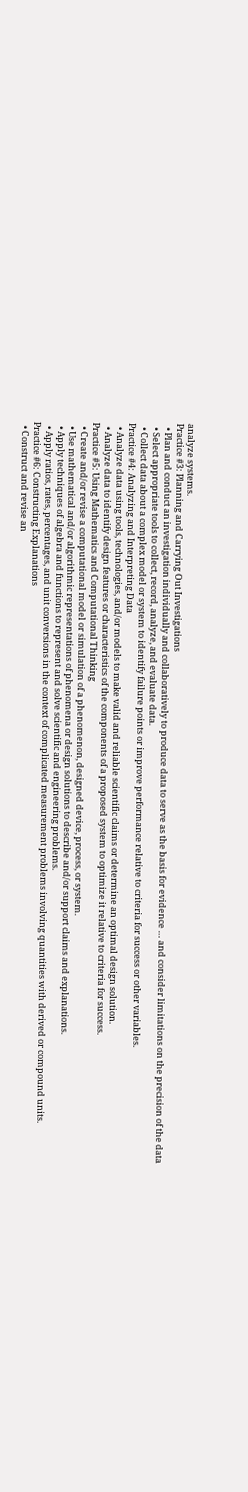analyze systems.
Practice #3: Planning and Carrying Out Investigations
  • Plan and conduct an investigation individually and collaboratively to produce data to serve as the basis for evidence … and consider limitations on the precision of the data
  • Select appropriate tools to collect, record, analyze, and evaluate data.
  • Collect data about a complex model or system to identify failure points or improve performance relative to criteria for success or other variables.
Practice #4: Analyzing and Interpreting Data
  • Analyze data using tools, technologies, and/or models to make valid and reliable scientific claims or determine an optimal design solution.
  • Analyze data to identify design features or characteristics of the components of a proposed system to optimize it relative to criteria for success.
Practice #5: Using Mathematics and Computational Thinking
  • Create and/or revise a computational model or simulation of a phenomenon, designed device, process, or system.
  • Use mathematical and/or algorithmic representations of phenomena or design solutions to describe and/or support claims and explanations.
  • Apply techniques of algebra and functions to represent and solve scientific and engineering problems.
  • Apply ratios, rates, percentages, and unit conversions in the context of complicated measurement problems involving quantities with derived or compound units.
Practice #6: Constructing Explanations
  • Construct and revise an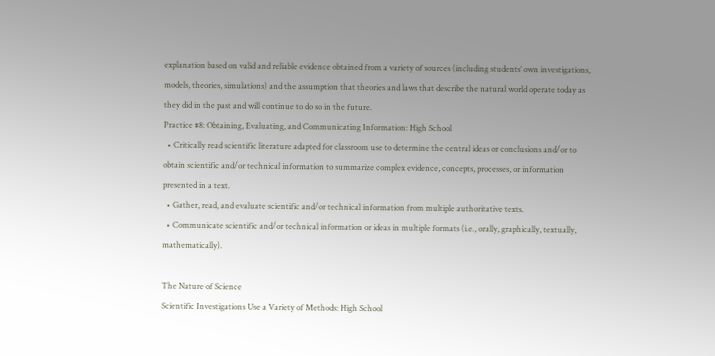explanation based on valid and reliable evidence obtained from a variety of sources (including students’ own investigations, models, theories, simulations) and the assumption that theories and laws that describe the natural world operate today as they did in the past and will continue to do so in the future.
Practice #8: Obtaining, Evaluating, and Communicating Information: High School
  • Critically read scientific literature adapted for classroom use to determine the central ideas or conclusions and/or to obtain scientific and/or technical information to summarize complex evidence, concepts, processes, or information presented in a text.
  • Gather, read, and evaluate scientific and/or technical information from multiple authoritative texts.
  • Communicate scientific and/or technical information or ideas in multiple formats (i.e., orally, graphically, textually, mathematically).

The Nature of Science
Scientific Investigations Use a Variety of Methods: High School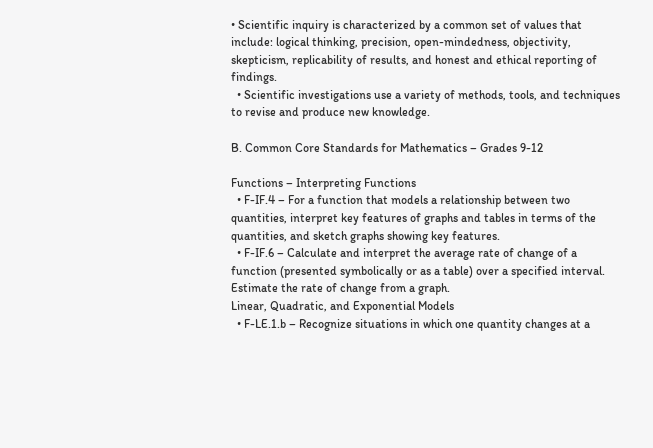• Scientific inquiry is characterized by a common set of values that include: logical thinking, precision, open-mindedness, objectivity, skepticism, replicability of results, and honest and ethical reporting of findings.
  • Scientific investigations use a variety of methods, tools, and techniques to revise and produce new knowledge.

B. Common Core Standards for Mathematics – Grades 9-12

Functions – Interpreting Functions
  • F-IF.4 – For a function that models a relationship between two quantities, interpret key features of graphs and tables in terms of the quantities, and sketch graphs showing key features.
  • F-IF.6 – Calculate and interpret the average rate of change of a function (presented symbolically or as a table) over a specified interval. Estimate the rate of change from a graph.
Linear, Quadratic, and Exponential Models
  • F-LE.1.b – Recognize situations in which one quantity changes at a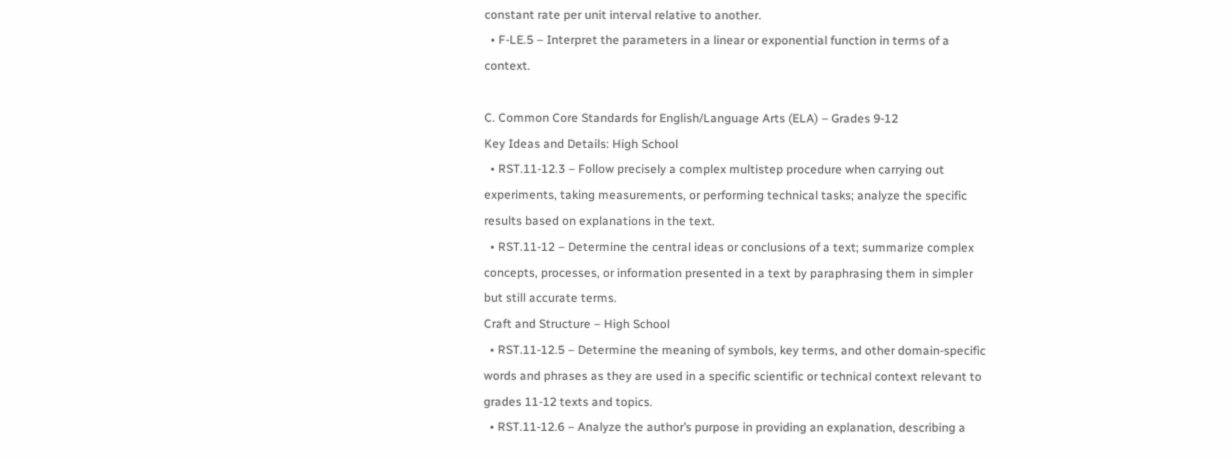constant rate per unit interval relative to another.
  • F-LE.5 – Interpret the parameters in a linear or exponential function in terms of a context.

C. Common Core Standards for English/Language Arts (ELA) – Grades 9-12
Key Ideas and Details: High School
  • RST.11-12.3 – Follow precisely a complex multistep procedure when carrying out experiments, taking measurements, or performing technical tasks; analyze the specific results based on explanations in the text.
  • RST.11-12 – Determine the central ideas or conclusions of a text; summarize complex concepts, processes, or information presented in a text by paraphrasing them in simpler but still accurate terms.
Craft and Structure – High School
  • RST.11-12.5 – Determine the meaning of symbols, key terms, and other domain-specific words and phrases as they are used in a specific scientific or technical context relevant to grades 11-12 texts and topics.
  • RST.11-12.6 – Analyze the author’s purpose in providing an explanation, describing a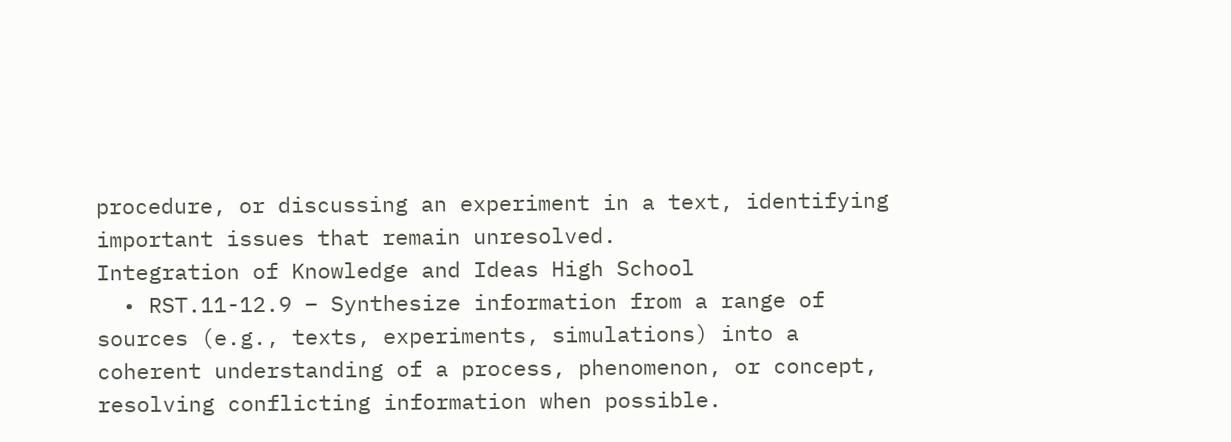procedure, or discussing an experiment in a text, identifying important issues that remain unresolved.
Integration of Knowledge and Ideas High School
  • RST.11-12.9 – Synthesize information from a range of sources (e.g., texts, experiments, simulations) into a coherent understanding of a process, phenomenon, or concept, resolving conflicting information when possible.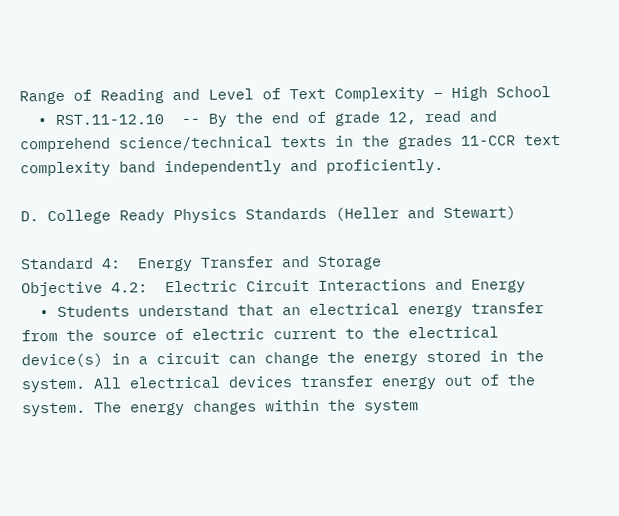Range of Reading and Level of Text Complexity – High School
  • RST.11-12.10  -- By the end of grade 12, read and comprehend science/technical texts in the grades 11-CCR text complexity band independently and proficiently.

D. College Ready Physics Standards (Heller and Stewart)

Standard 4:  Energy Transfer and Storage
Objective 4.2:  Electric Circuit Interactions and Energy
  • Students understand that an electrical energy transfer from the source of electric current to the electrical device(s) in a circuit can change the energy stored in the system. All electrical devices transfer energy out of the system. The energy changes within the system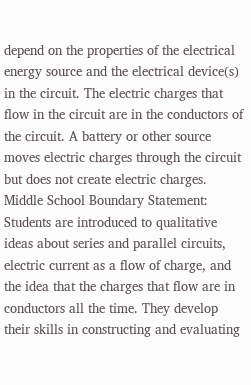depend on the properties of the electrical energy source and the electrical device(s) in the circuit. The electric charges that flow in the circuit are in the conductors of the circuit. A battery or other source moves electric charges through the circuit but does not create electric charges.
Middle School Boundary Statement: Students are introduced to qualitative ideas about series and parallel circuits, electric current as a flow of charge, and the idea that the charges that flow are in conductors all the time. They develop their skills in constructing and evaluating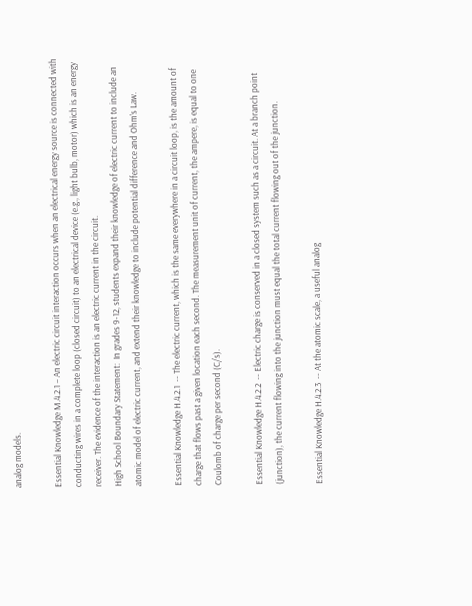analog models.

Essential Knowledge M.4.2.1 – An electric circuit interaction occurs when an electrical energy source is connected with conducting wires in a complete loop (closed circuit) to an electrical device (e.g., light bulb, motor) which is an energy receiver. The evidence of the interaction is an electric current in the circuit.
High School Boundary Statement:  In grades 9-12, students expand their knowledge of electric current to include an atomic model of electric current, and extend their knowledge to include potential difference and Ohm’s Law.

Essential Knowledge H.4.2.1  -- The electric current, which is the same everywhere in a circuit loop, is the amount of charge that flows past a given location each second. The measurement unit of current, the ampere, is equal to one Coulomb of charge per second (C/s).

Essential Knowledge H.4.2.2  -- Electric charge is conserved in a closed system such as a circuit. At a branch point (junction), the current flowing into the junction must equal the total current flowing out of the junction.

Essential Knowledge H.4.2.3  -- At the atomic scale, a useful analog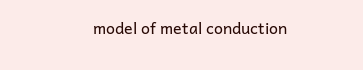model of metal conduction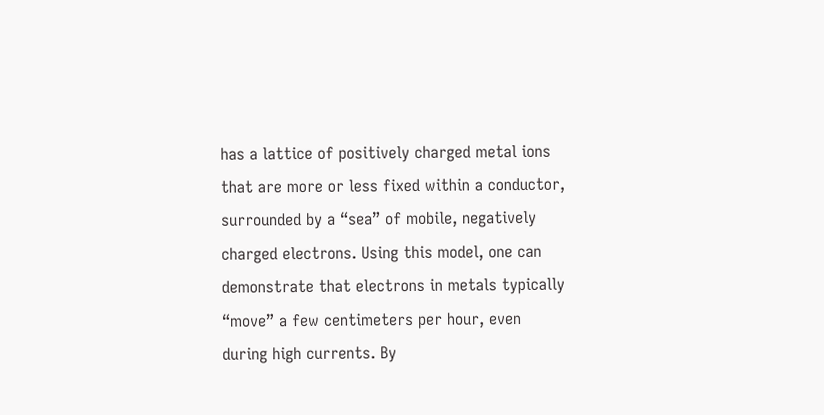has a lattice of positively charged metal ions that are more or less fixed within a conductor, surrounded by a “sea” of mobile, negatively charged electrons. Using this model, one can demonstrate that electrons in metals typically “move” a few centimeters per hour, even during high currents. By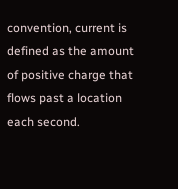convention, current is defined as the amount of positive charge that flows past a location each second.